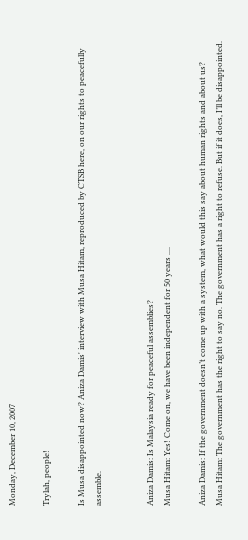Monday, December 10, 2007

Trylah, people!

Is Musa disappointed now? Aniza Damis' interview with Musa Hitam, reproduced by CTSB here, on our rights to peacefully assemble.


Aniza Damis: Is Malaysia ready for peaceful assemblies?
Musa Hitam: Yes! Come on, we have been independent for 50 years ....

Aniza Damis: If the government doesn’t come up with a system, what would this say about human rights and about us?
Musa Hitam: The government has the right to say no. The government has a right to refuse. But if it does, I’ll be disappointed.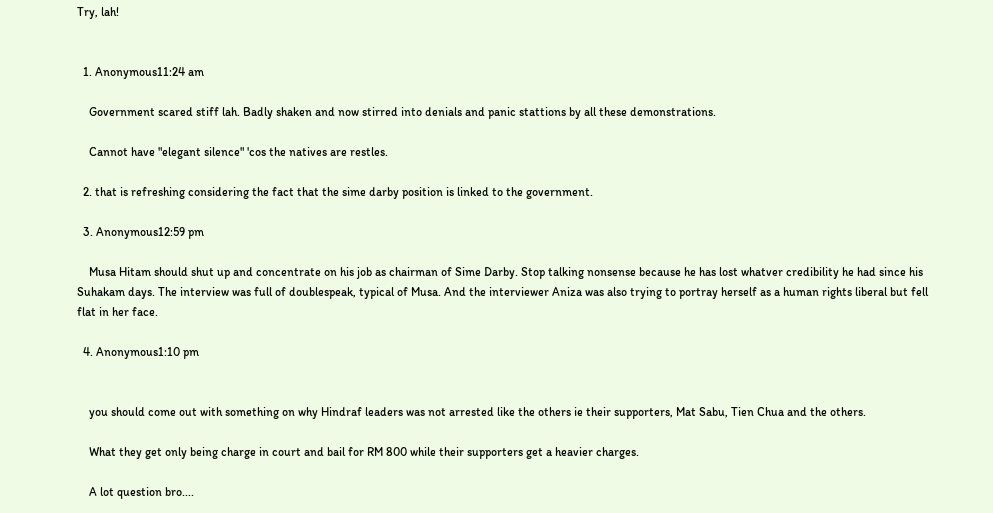Try, lah!


  1. Anonymous11:24 am

    Government scared stiff lah. Badly shaken and now stirred into denials and panic stattions by all these demonstrations.

    Cannot have "elegant silence" 'cos the natives are restles.

  2. that is refreshing considering the fact that the sime darby position is linked to the government.

  3. Anonymous12:59 pm

    Musa Hitam should shut up and concentrate on his job as chairman of Sime Darby. Stop talking nonsense because he has lost whatver credibility he had since his Suhakam days. The interview was full of doublespeak, typical of Musa. And the interviewer Aniza was also trying to portray herself as a human rights liberal but fell flat in her face.

  4. Anonymous1:10 pm


    you should come out with something on why Hindraf leaders was not arrested like the others ie their supporters, Mat Sabu, Tien Chua and the others.

    What they get only being charge in court and bail for RM 800 while their supporters get a heavier charges.

    A lot question bro....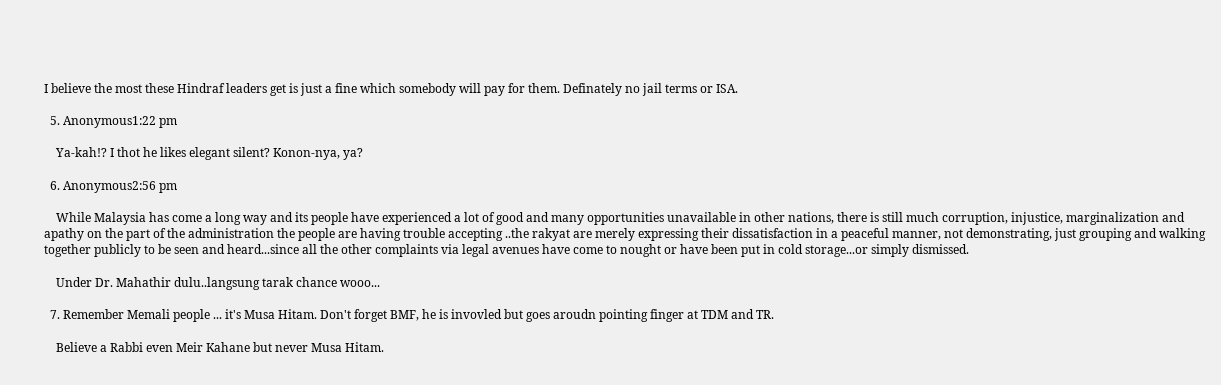I believe the most these Hindraf leaders get is just a fine which somebody will pay for them. Definately no jail terms or ISA.

  5. Anonymous1:22 pm

    Ya-kah!? I thot he likes elegant silent? Konon-nya, ya?

  6. Anonymous2:56 pm

    While Malaysia has come a long way and its people have experienced a lot of good and many opportunities unavailable in other nations, there is still much corruption, injustice, marginalization and apathy on the part of the administration the people are having trouble accepting ..the rakyat are merely expressing their dissatisfaction in a peaceful manner, not demonstrating, just grouping and walking together publicly to be seen and heard...since all the other complaints via legal avenues have come to nought or have been put in cold storage...or simply dismissed.

    Under Dr. Mahathir dulu..langsung tarak chance wooo...

  7. Remember Memali people ... it's Musa Hitam. Don't forget BMF, he is invovled but goes aroudn pointing finger at TDM and TR.

    Believe a Rabbi even Meir Kahane but never Musa Hitam.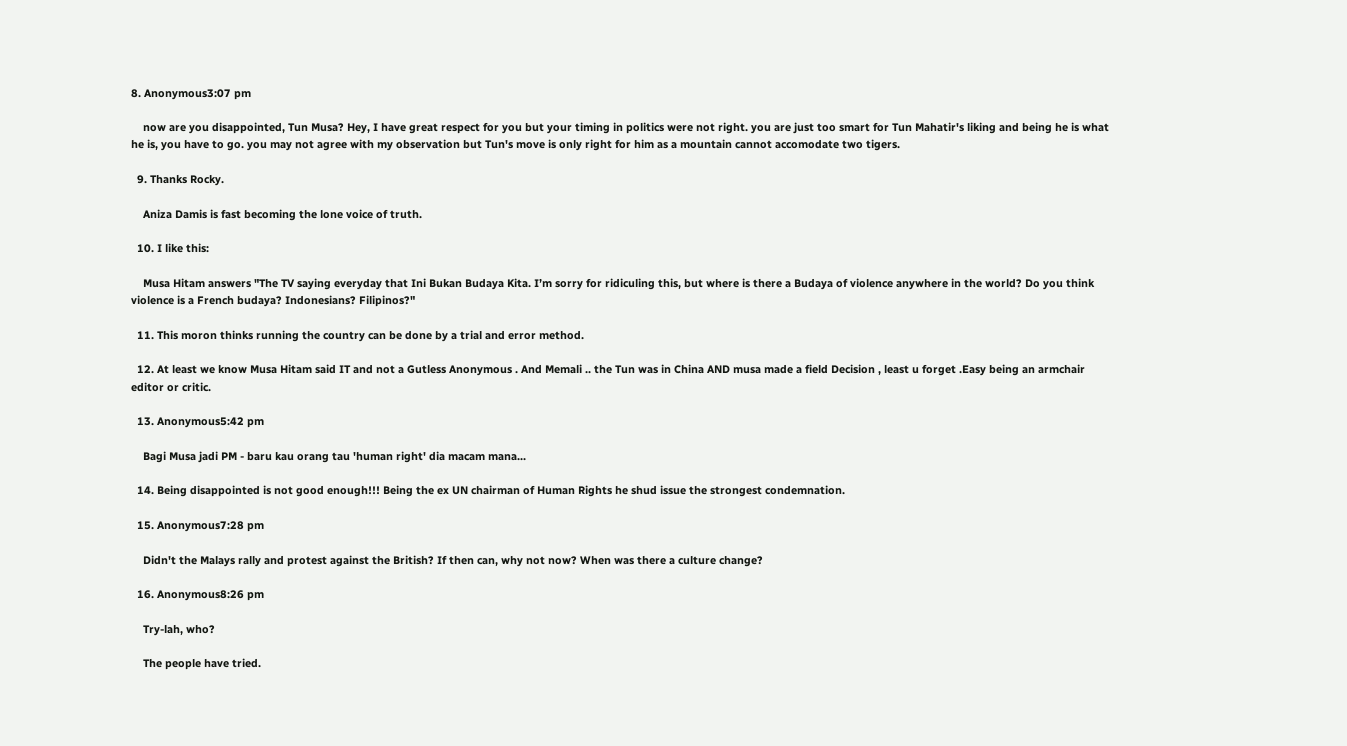8. Anonymous3:07 pm

    now are you disappointed, Tun Musa? Hey, I have great respect for you but your timing in politics were not right. you are just too smart for Tun Mahatir's liking and being he is what he is, you have to go. you may not agree with my observation but Tun's move is only right for him as a mountain cannot accomodate two tigers.

  9. Thanks Rocky.

    Aniza Damis is fast becoming the lone voice of truth.

  10. I like this:

    Musa Hitam answers "The TV saying everyday that Ini Bukan Budaya Kita. I’m sorry for ridiculing this, but where is there a Budaya of violence anywhere in the world? Do you think violence is a French budaya? Indonesians? Filipinos?"

  11. This moron thinks running the country can be done by a trial and error method.

  12. At least we know Musa Hitam said IT and not a Gutless Anonymous . And Memali .. the Tun was in China AND musa made a field Decision , least u forget .Easy being an armchair editor or critic.

  13. Anonymous5:42 pm

    Bagi Musa jadi PM - baru kau orang tau 'human right' dia macam mana...

  14. Being disappointed is not good enough!!! Being the ex UN chairman of Human Rights he shud issue the strongest condemnation.

  15. Anonymous7:28 pm

    Didn't the Malays rally and protest against the British? If then can, why not now? When was there a culture change?

  16. Anonymous8:26 pm

    Try-lah, who?

    The people have tried.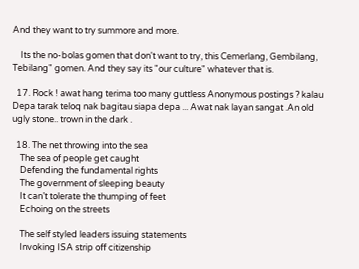And they want to try summore and more.

    Its the no-bolas gomen that don't want to try, this Cemerlang, Gembilang, Tebilang" gomen. And they say its "our culture" whatever that is.

  17. Rock ! awat hang terima too many guttless Anonymous postings ? kalau Depa tarak teloq nak bagitau siapa depa ... Awat nak layan sangat .An old ugly stone.. trown in the dark .

  18. The net throwing into the sea
    The sea of people get caught
    Defending the fundamental rights
    The government of sleeping beauty
    It can’t tolerate the thumping of feet
    Echoing on the streets

    The self styled leaders issuing statements
    Invoking ISA strip off citizenship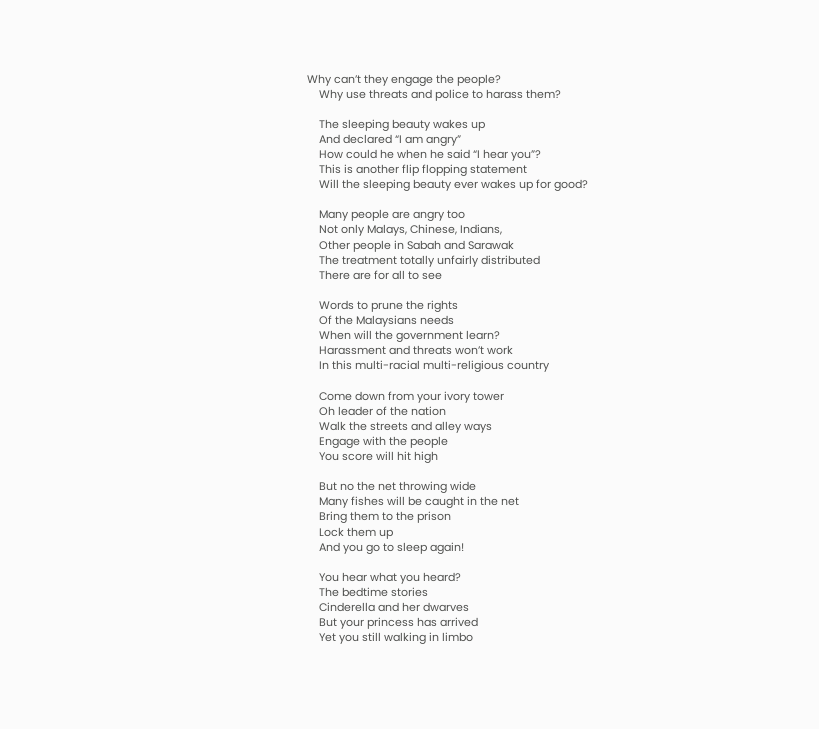Why can’t they engage the people?
    Why use threats and police to harass them?

    The sleeping beauty wakes up
    And declared “I am angry”
    How could he when he said “I hear you”?
    This is another flip flopping statement
    Will the sleeping beauty ever wakes up for good?

    Many people are angry too
    Not only Malays, Chinese, Indians,
    Other people in Sabah and Sarawak
    The treatment totally unfairly distributed
    There are for all to see

    Words to prune the rights
    Of the Malaysians needs
    When will the government learn?
    Harassment and threats won’t work
    In this multi-racial multi-religious country

    Come down from your ivory tower
    Oh leader of the nation
    Walk the streets and alley ways
    Engage with the people
    You score will hit high

    But no the net throwing wide
    Many fishes will be caught in the net
    Bring them to the prison
    Lock them up
    And you go to sleep again!

    You hear what you heard?
    The bedtime stories
    Cinderella and her dwarves
    But your princess has arrived
    Yet you still walking in limbo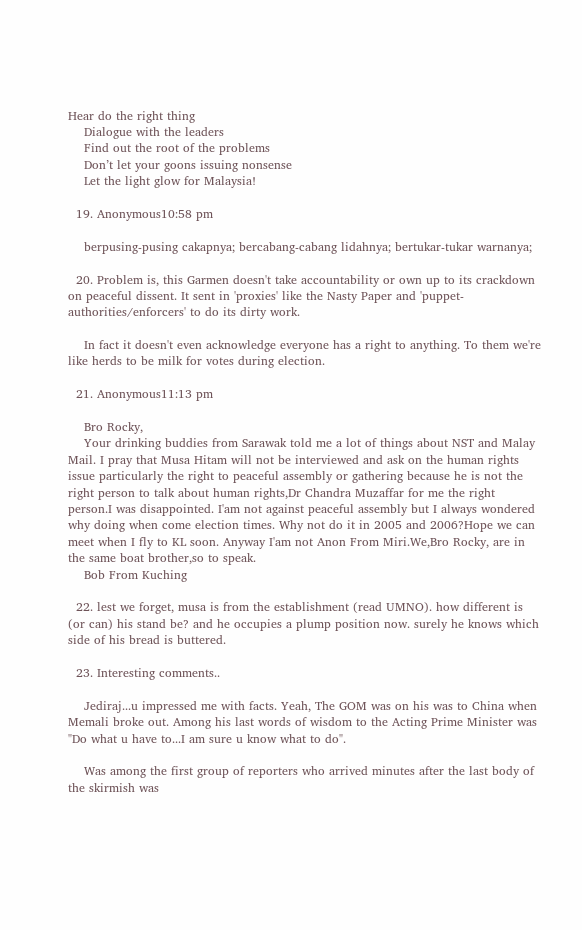Hear do the right thing
    Dialogue with the leaders
    Find out the root of the problems
    Don’t let your goons issuing nonsense
    Let the light glow for Malaysia!

  19. Anonymous10:58 pm

    berpusing-pusing cakapnya; bercabang-cabang lidahnya; bertukar-tukar warnanya;

  20. Problem is, this Garmen doesn't take accountability or own up to its crackdown on peaceful dissent. It sent in 'proxies' like the Nasty Paper and 'puppet-authorities/enforcers' to do its dirty work.

    In fact it doesn't even acknowledge everyone has a right to anything. To them we're like herds to be milk for votes during election.

  21. Anonymous11:13 pm

    Bro Rocky,
    Your drinking buddies from Sarawak told me a lot of things about NST and Malay Mail. I pray that Musa Hitam will not be interviewed and ask on the human rights issue particularly the right to peaceful assembly or gathering because he is not the right person to talk about human rights,Dr Chandra Muzaffar for me the right person.I was disappointed. I'am not against peaceful assembly but I always wondered why doing when come election times. Why not do it in 2005 and 2006?Hope we can meet when I fly to KL soon. Anyway I'am not Anon From Miri.We,Bro Rocky, are in the same boat brother,so to speak.
    Bob From Kuching

  22. lest we forget, musa is from the establishment (read UMNO). how different is (or can) his stand be? and he occupies a plump position now. surely he knows which side of his bread is buttered.

  23. Interesting comments..

    Jediraj...u impressed me with facts. Yeah, The GOM was on his was to China when Memali broke out. Among his last words of wisdom to the Acting Prime Minister was "Do what u have to...I am sure u know what to do".

    Was among the first group of reporters who arrived minutes after the last body of the skirmish was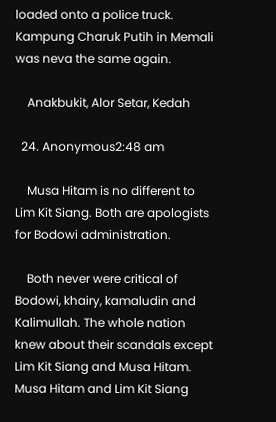loaded onto a police truck. Kampung Charuk Putih in Memali was neva the same again.

    Anakbukit, Alor Setar, Kedah

  24. Anonymous2:48 am

    Musa Hitam is no different to Lim Kit Siang. Both are apologists for Bodowi administration.

    Both never were critical of Bodowi, khairy, kamaludin and Kalimullah. The whole nation knew about their scandals except Lim Kit Siang and Musa Hitam. Musa Hitam and Lim Kit Siang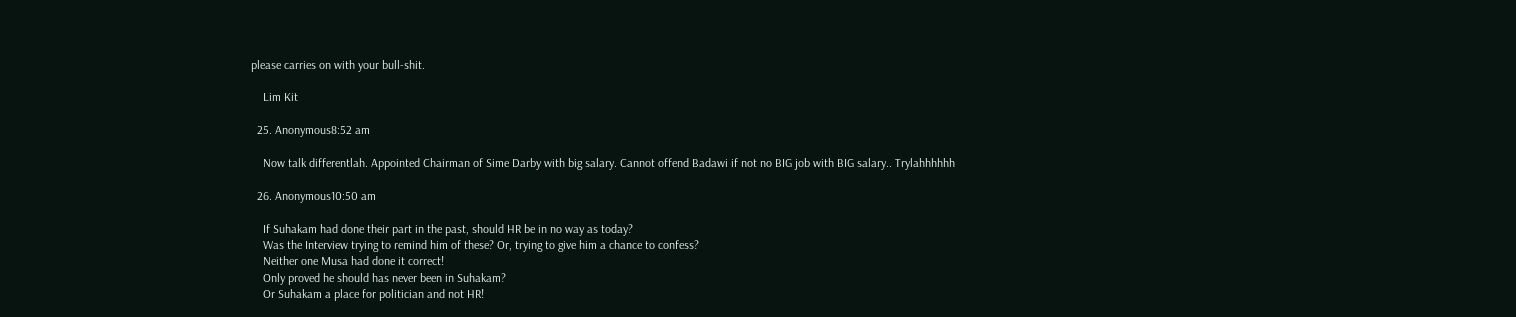please carries on with your bull-shit.

    Lim Kit

  25. Anonymous8:52 am

    Now talk differentlah. Appointed Chairman of Sime Darby with big salary. Cannot offend Badawi if not no BIG job with BIG salary.. Trylahhhhhh

  26. Anonymous10:50 am

    If Suhakam had done their part in the past, should HR be in no way as today?
    Was the Interview trying to remind him of these? Or, trying to give him a chance to confess?
    Neither one Musa had done it correct!
    Only proved he should has never been in Suhakam?
    Or Suhakam a place for politician and not HR!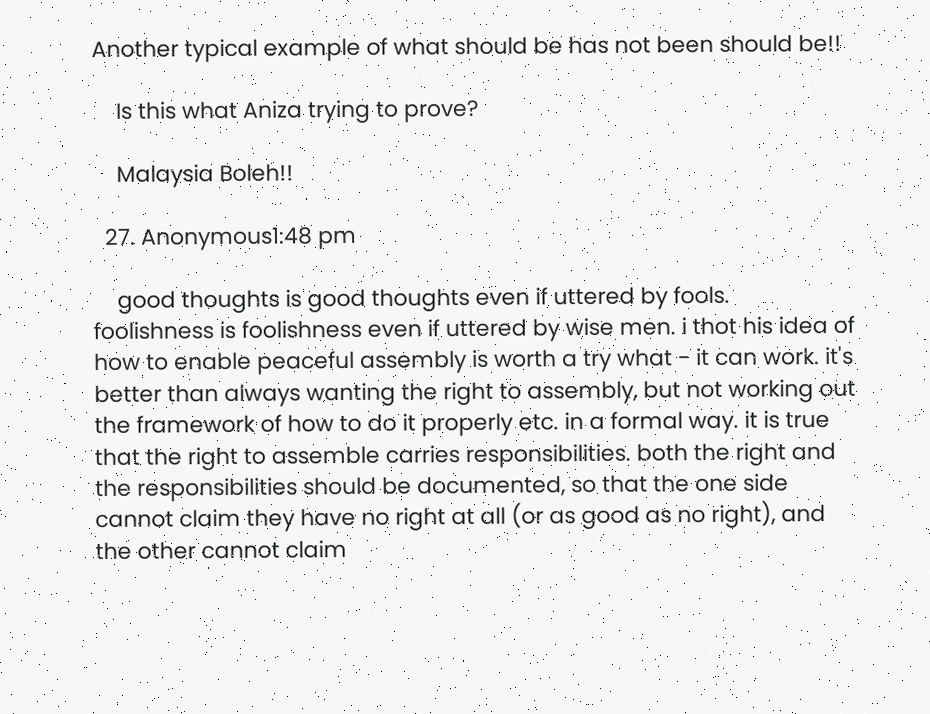Another typical example of what should be has not been should be!!

    Is this what Aniza trying to prove?

    Malaysia Boleh!!

  27. Anonymous1:48 pm

    good thoughts is good thoughts even if uttered by fools. foolishness is foolishness even if uttered by wise men. i thot his idea of how to enable peaceful assembly is worth a try what - it can work. it's better than always wanting the right to assembly, but not working out the framework of how to do it properly etc. in a formal way. it is true that the right to assemble carries responsibilities. both the right and the responsibilities should be documented, so that the one side cannot claim they have no right at all (or as good as no right), and the other cannot claim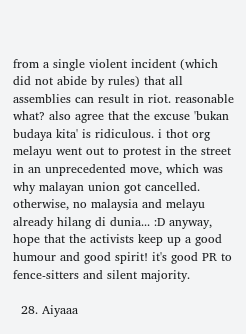from a single violent incident (which did not abide by rules) that all assemblies can result in riot. reasonable what? also agree that the excuse 'bukan budaya kita' is ridiculous. i thot org melayu went out to protest in the street in an unprecedented move, which was why malayan union got cancelled. otherwise, no malaysia and melayu already hilang di dunia... :D anyway, hope that the activists keep up a good humour and good spirit! it's good PR to fence-sitters and silent majority.

  28. Aiyaaa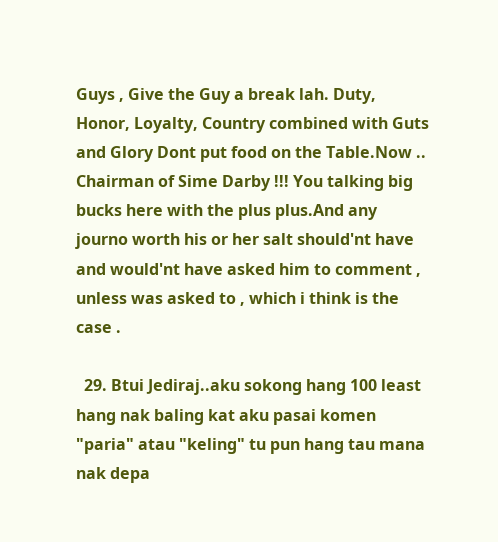Guys , Give the Guy a break lah. Duty, Honor, Loyalty, Country combined with Guts and Glory Dont put food on the Table.Now .. Chairman of Sime Darby !!! You talking big bucks here with the plus plus.And any journo worth his or her salt should'nt have and would'nt have asked him to comment , unless was asked to , which i think is the case .

  29. Btui Jediraj..aku sokong hang 100 least hang nak baling kat aku pasai komen "paria" atau "keling" tu pun hang tau mana nak depa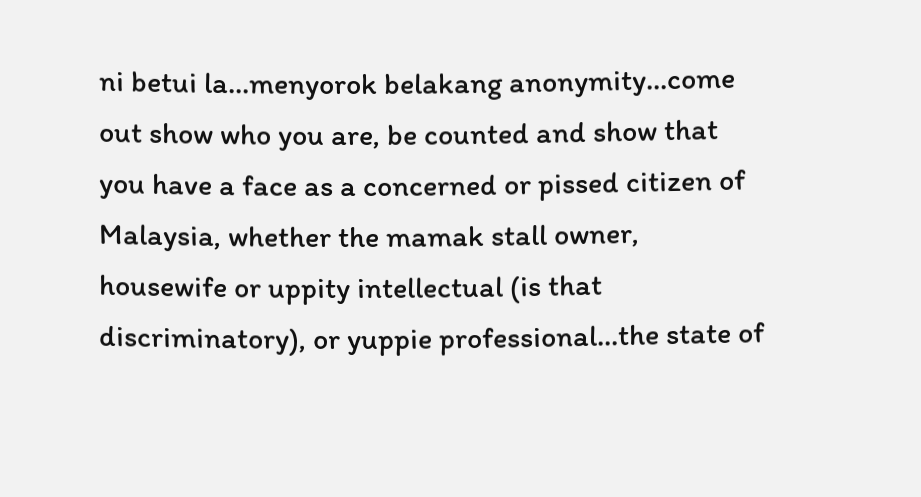ni betui la...menyorok belakang anonymity...come out show who you are, be counted and show that you have a face as a concerned or pissed citizen of Malaysia, whether the mamak stall owner, housewife or uppity intellectual (is that discriminatory), or yuppie professional...the state of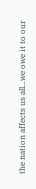the nation affects us all...we owe it to our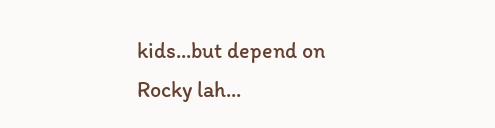kids...but depend on Rocky lah...